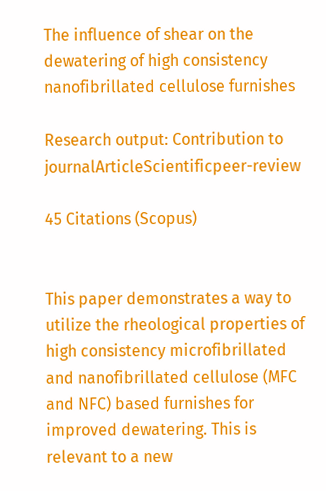The influence of shear on the dewatering of high consistency nanofibrillated cellulose furnishes

Research output: Contribution to journalArticleScientificpeer-review

45 Citations (Scopus)


This paper demonstrates a way to utilize the rheological properties of high consistency microfibrillated and nanofibrillated cellulose (MFC and NFC) based furnishes for improved dewatering. This is relevant to a new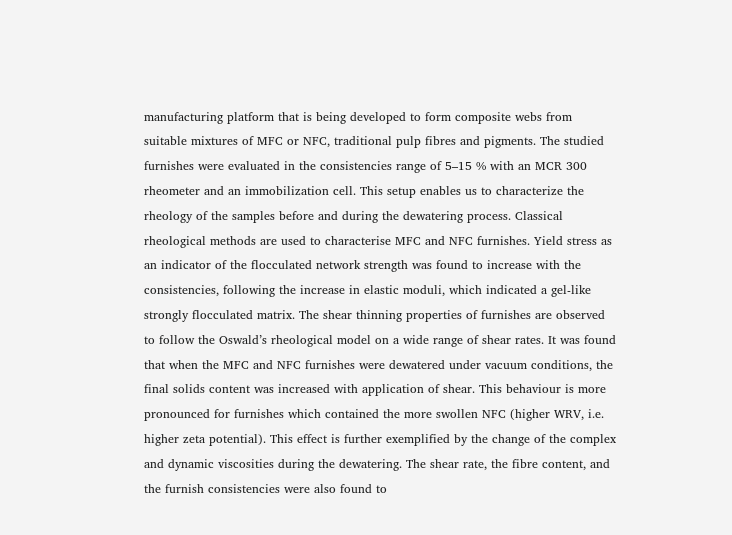manufacturing platform that is being developed to form composite webs from suitable mixtures of MFC or NFC, traditional pulp fibres and pigments. The studied furnishes were evaluated in the consistencies range of 5–15 % with an MCR 300 rheometer and an immobilization cell. This setup enables us to characterize the rheology of the samples before and during the dewatering process. Classical rheological methods are used to characterise MFC and NFC furnishes. Yield stress as an indicator of the flocculated network strength was found to increase with the consistencies, following the increase in elastic moduli, which indicated a gel-like strongly flocculated matrix. The shear thinning properties of furnishes are observed to follow the Oswald’s rheological model on a wide range of shear rates. It was found that when the MFC and NFC furnishes were dewatered under vacuum conditions, the final solids content was increased with application of shear. This behaviour is more pronounced for furnishes which contained the more swollen NFC (higher WRV, i.e. higher zeta potential). This effect is further exemplified by the change of the complex and dynamic viscosities during the dewatering. The shear rate, the fibre content, and the furnish consistencies were also found to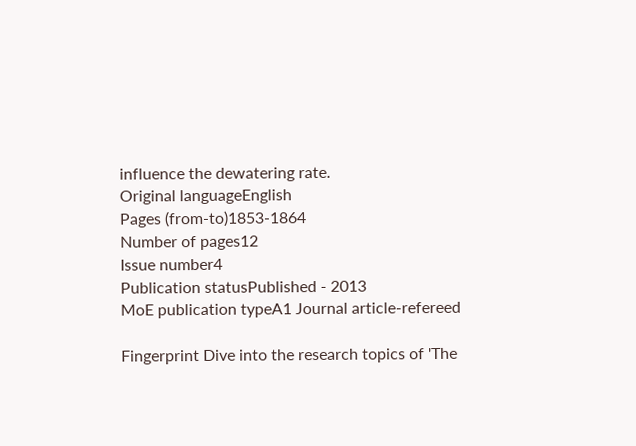influence the dewatering rate.
Original languageEnglish
Pages (from-to)1853-1864
Number of pages12
Issue number4
Publication statusPublished - 2013
MoE publication typeA1 Journal article-refereed

Fingerprint Dive into the research topics of 'The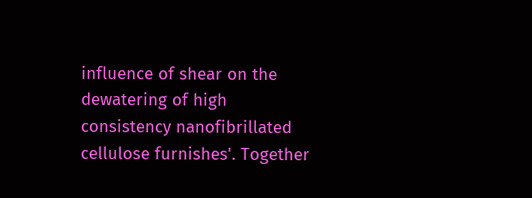influence of shear on the dewatering of high consistency nanofibrillated cellulose furnishes'. Together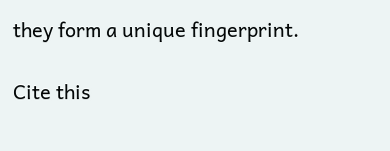they form a unique fingerprint.

Cite this